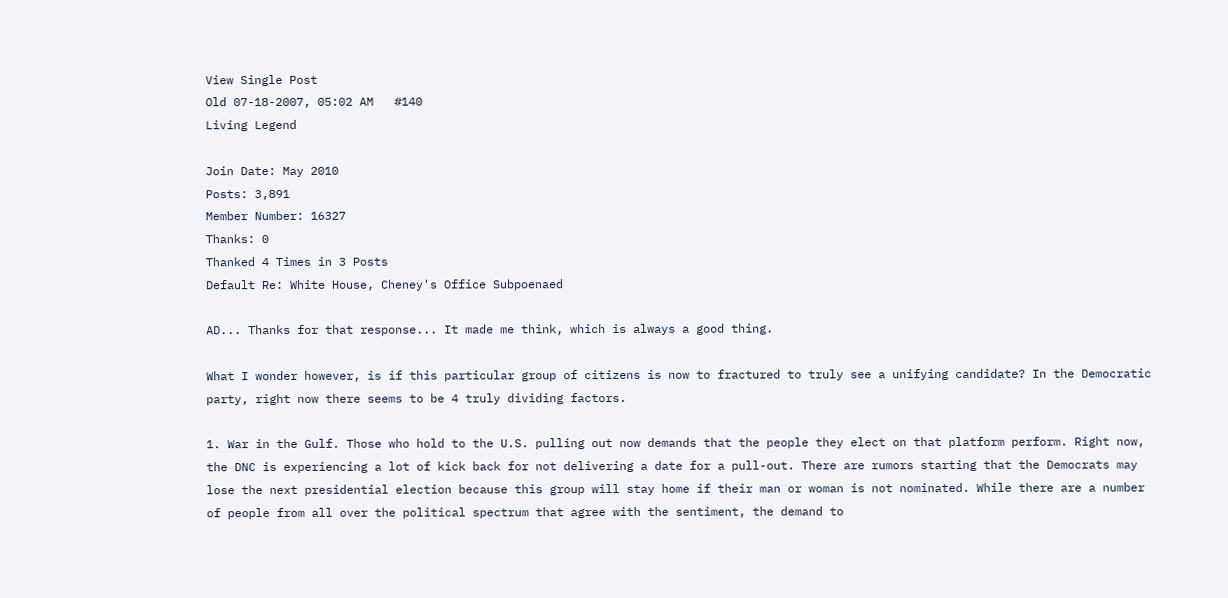View Single Post
Old 07-18-2007, 05:02 AM   #140
Living Legend

Join Date: May 2010
Posts: 3,891
Member Number: 16327
Thanks: 0
Thanked 4 Times in 3 Posts
Default Re: White House, Cheney's Office Subpoenaed

AD... Thanks for that response... It made me think, which is always a good thing.

What I wonder however, is if this particular group of citizens is now to fractured to truly see a unifying candidate? In the Democratic party, right now there seems to be 4 truly dividing factors.

1. War in the Gulf. Those who hold to the U.S. pulling out now demands that the people they elect on that platform perform. Right now, the DNC is experiencing a lot of kick back for not delivering a date for a pull-out. There are rumors starting that the Democrats may lose the next presidential election because this group will stay home if their man or woman is not nominated. While there are a number of people from all over the political spectrum that agree with the sentiment, the demand to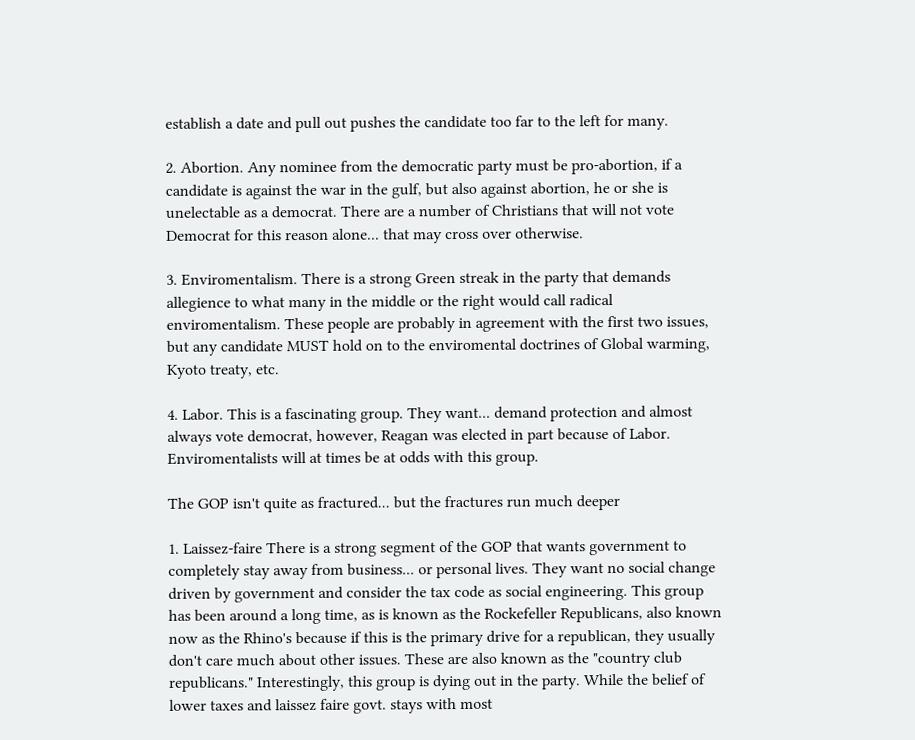establish a date and pull out pushes the candidate too far to the left for many.

2. Abortion. Any nominee from the democratic party must be pro-abortion, if a candidate is against the war in the gulf, but also against abortion, he or she is unelectable as a democrat. There are a number of Christians that will not vote Democrat for this reason alone... that may cross over otherwise.

3. Enviromentalism. There is a strong Green streak in the party that demands allegience to what many in the middle or the right would call radical enviromentalism. These people are probably in agreement with the first two issues, but any candidate MUST hold on to the enviromental doctrines of Global warming, Kyoto treaty, etc.

4. Labor. This is a fascinating group. They want... demand protection and almost always vote democrat, however, Reagan was elected in part because of Labor. Enviromentalists will at times be at odds with this group.

The GOP isn't quite as fractured... but the fractures run much deeper

1. Laissez-faire There is a strong segment of the GOP that wants government to completely stay away from business... or personal lives. They want no social change driven by government and consider the tax code as social engineering. This group has been around a long time, as is known as the Rockefeller Republicans, also known now as the Rhino's because if this is the primary drive for a republican, they usually don't care much about other issues. These are also known as the "country club republicans." Interestingly, this group is dying out in the party. While the belief of lower taxes and laissez faire govt. stays with most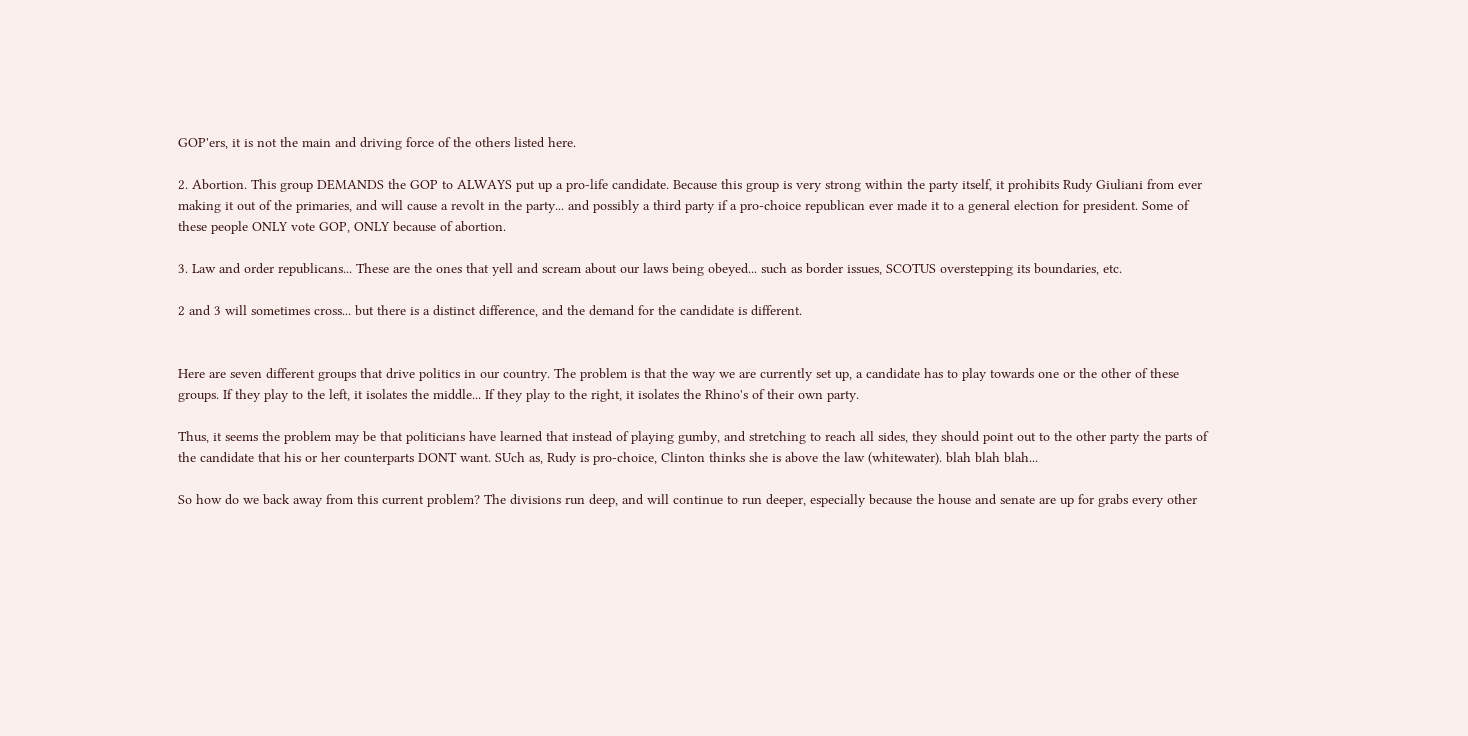GOP'ers, it is not the main and driving force of the others listed here.

2. Abortion. This group DEMANDS the GOP to ALWAYS put up a pro-life candidate. Because this group is very strong within the party itself, it prohibits Rudy Giuliani from ever making it out of the primaries, and will cause a revolt in the party... and possibly a third party if a pro-choice republican ever made it to a general election for president. Some of these people ONLY vote GOP, ONLY because of abortion.

3. Law and order republicans... These are the ones that yell and scream about our laws being obeyed... such as border issues, SCOTUS overstepping its boundaries, etc.

2 and 3 will sometimes cross... but there is a distinct difference, and the demand for the candidate is different.


Here are seven different groups that drive politics in our country. The problem is that the way we are currently set up, a candidate has to play towards one or the other of these groups. If they play to the left, it isolates the middle... If they play to the right, it isolates the Rhino's of their own party.

Thus, it seems the problem may be that politicians have learned that instead of playing gumby, and stretching to reach all sides, they should point out to the other party the parts of the candidate that his or her counterparts DONT want. SUch as, Rudy is pro-choice, Clinton thinks she is above the law (whitewater). blah blah blah...

So how do we back away from this current problem? The divisions run deep, and will continue to run deeper, especially because the house and senate are up for grabs every other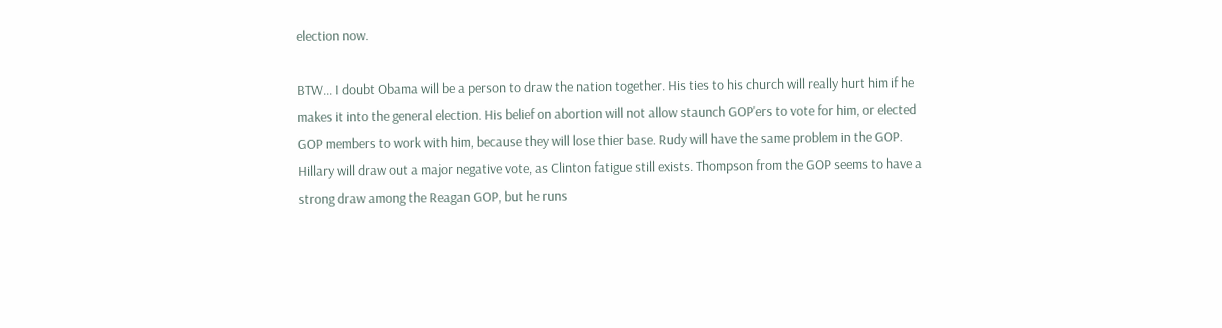election now.

BTW... I doubt Obama will be a person to draw the nation together. His ties to his church will really hurt him if he makes it into the general election. His belief on abortion will not allow staunch GOP'ers to vote for him, or elected GOP members to work with him, because they will lose thier base. Rudy will have the same problem in the GOP. Hillary will draw out a major negative vote, as Clinton fatigue still exists. Thompson from the GOP seems to have a strong draw among the Reagan GOP, but he runs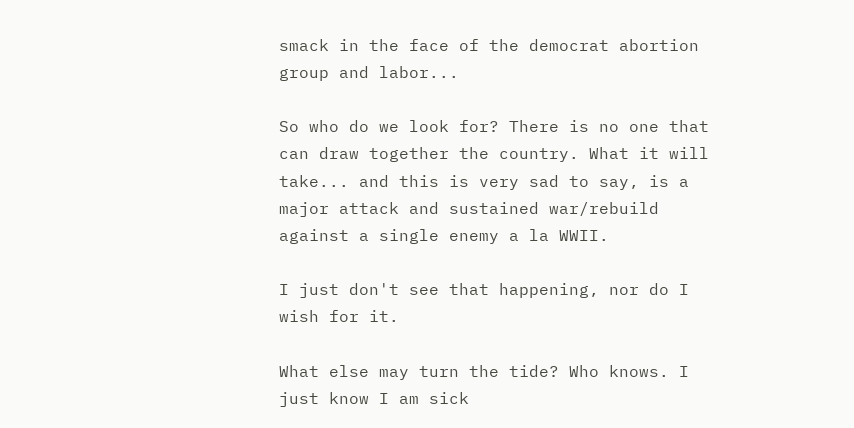smack in the face of the democrat abortion group and labor...

So who do we look for? There is no one that can draw together the country. What it will take... and this is very sad to say, is a major attack and sustained war/rebuild against a single enemy a la WWII.

I just don't see that happening, nor do I wish for it.

What else may turn the tide? Who knows. I just know I am sick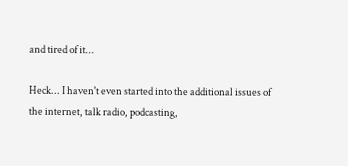and tired of it...

Heck... I haven't even started into the additional issues of the internet, talk radio, podcasting,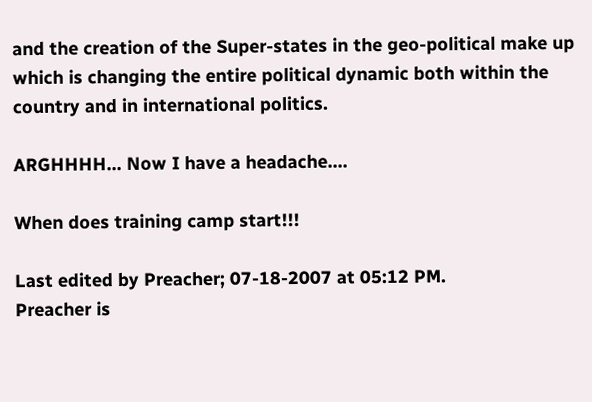and the creation of the Super-states in the geo-political make up which is changing the entire political dynamic both within the country and in international politics.

ARGHHHH... Now I have a headache....

When does training camp start!!!

Last edited by Preacher; 07-18-2007 at 05:12 PM.
Preacher is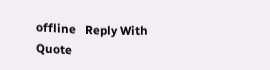offline   Reply With Quote